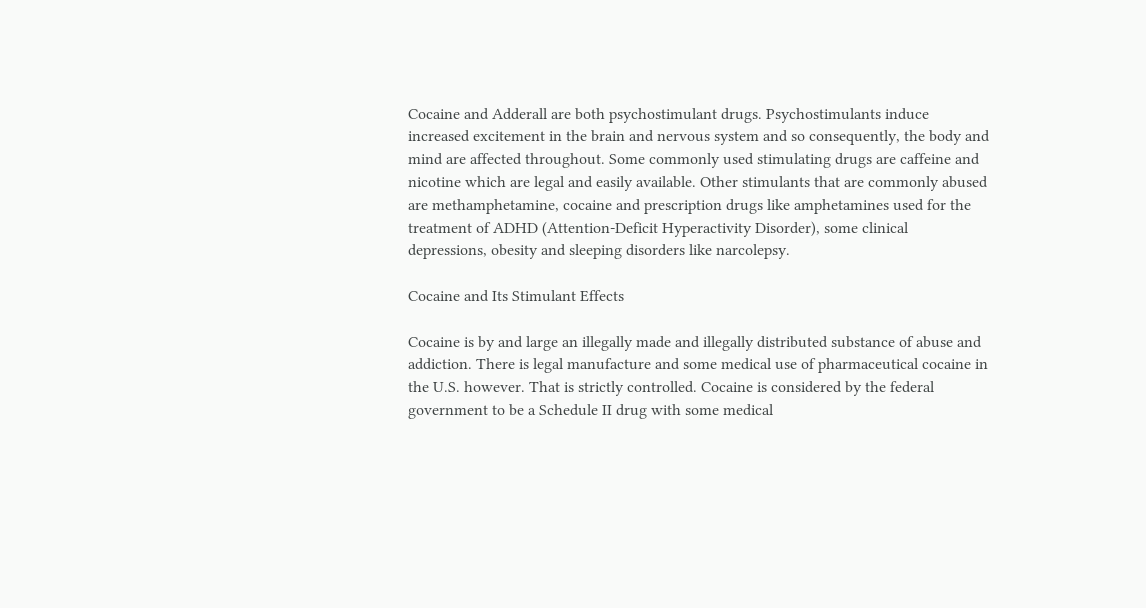Cocaine and Adderall are both psychostimulant drugs. Psychostimulants induce increased excitement in the brain and nervous system and so consequently, the body and mind are affected throughout. Some commonly used stimulating drugs are caffeine and nicotine which are legal and easily available. Other stimulants that are commonly abused are methamphetamine, cocaine and prescription drugs like amphetamines used for the treatment of ADHD (Attention-Deficit Hyperactivity Disorder), some clinical depressions, obesity and sleeping disorders like narcolepsy.

Cocaine and Its Stimulant Effects

Cocaine is by and large an illegally made and illegally distributed substance of abuse and addiction. There is legal manufacture and some medical use of pharmaceutical cocaine in the U.S. however. That is strictly controlled. Cocaine is considered by the federal government to be a Schedule II drug with some medical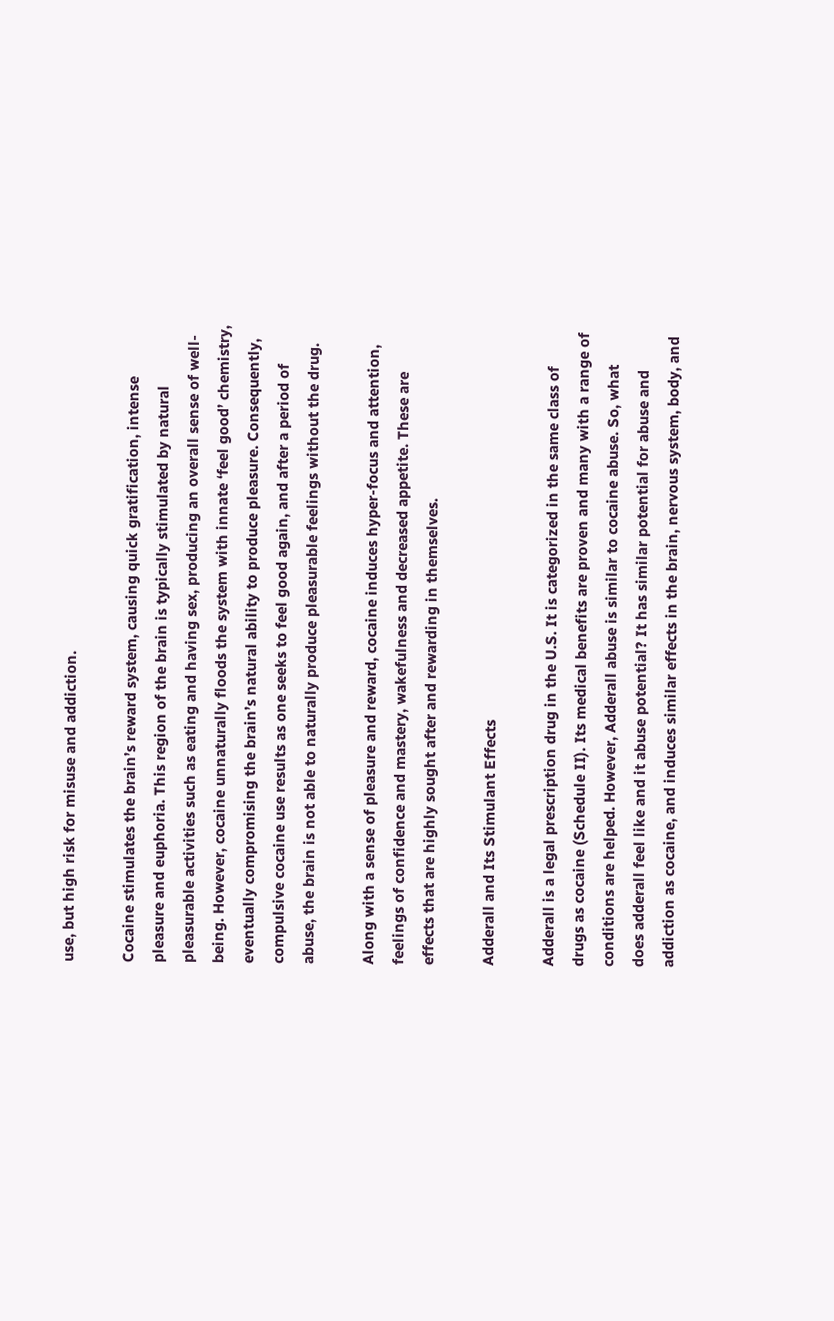use, but high risk for misuse and addiction.

Cocaine stimulates the brain’s reward system, causing quick gratification, intense pleasure and euphoria. This region of the brain is typically stimulated by natural pleasurable activities such as eating and having sex, producing an overall sense of well-being. However, cocaine unnaturally floods the system with innate ‘feel good’ chemistry, eventually compromising the brain’s natural ability to produce pleasure. Consequently, compulsive cocaine use results as one seeks to feel good again, and after a period of abuse, the brain is not able to naturally produce pleasurable feelings without the drug.

Along with a sense of pleasure and reward, cocaine induces hyper-focus and attention, feelings of confidence and mastery, wakefulness and decreased appetite. These are effects that are highly sought after and rewarding in themselves.

Adderall and Its Stimulant Effects

Adderall is a legal prescription drug in the U.S. It is categorized in the same class of drugs as cocaine (Schedule II). Its medical benefits are proven and many with a range of conditions are helped. However, Adderall abuse is similar to cocaine abuse. So, what does adderall feel like and it abuse potential? It has similar potential for abuse and addiction as cocaine, and induces similar effects in the brain, nervous system, body, and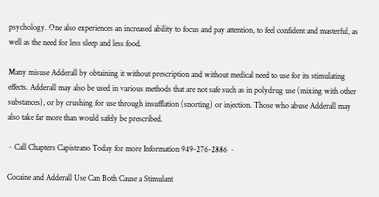psychology. One also experiences an increased ability to focus and pay attention, to feel confident and masterful, as well as the need for less sleep and less food.

Many misuse Adderall by obtaining it without prescription and without medical need to use for its stimulating effects. Adderall may also be used in various methods that are not safe such as in polydrug use (mixing with other substances), or by crushing for use through insufflation (snorting) or injection. Those who abuse Adderall may also take far more than would safely be prescribed.

~ Call Chapters Capistrano Today for more Information 949-276-2886 ~

Cocaine and Adderall Use Can Both Cause a Stimulant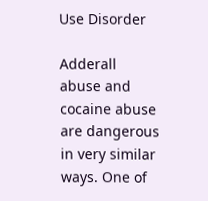Use Disorder

Adderall abuse and cocaine abuse are dangerous in very similar ways. One of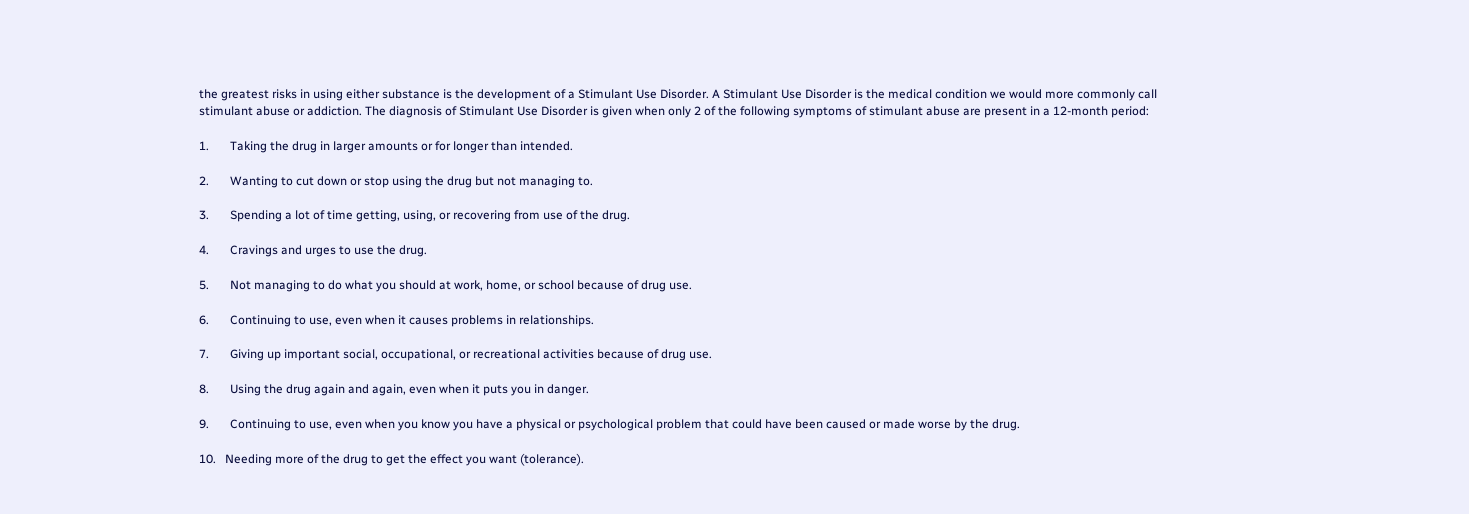the greatest risks in using either substance is the development of a Stimulant Use Disorder. A Stimulant Use Disorder is the medical condition we would more commonly call stimulant abuse or addiction. The diagnosis of Stimulant Use Disorder is given when only 2 of the following symptoms of stimulant abuse are present in a 12-month period:

1.       Taking the drug in larger amounts or for longer than intended.

2.       Wanting to cut down or stop using the drug but not managing to.

3.       Spending a lot of time getting, using, or recovering from use of the drug.

4.       Cravings and urges to use the drug.

5.       Not managing to do what you should at work, home, or school because of drug use.

6.       Continuing to use, even when it causes problems in relationships.

7.       Giving up important social, occupational, or recreational activities because of drug use.

8.       Using the drug again and again, even when it puts you in danger.

9.       Continuing to use, even when you know you have a physical or psychological problem that could have been caused or made worse by the drug.

10.   Needing more of the drug to get the effect you want (tolerance).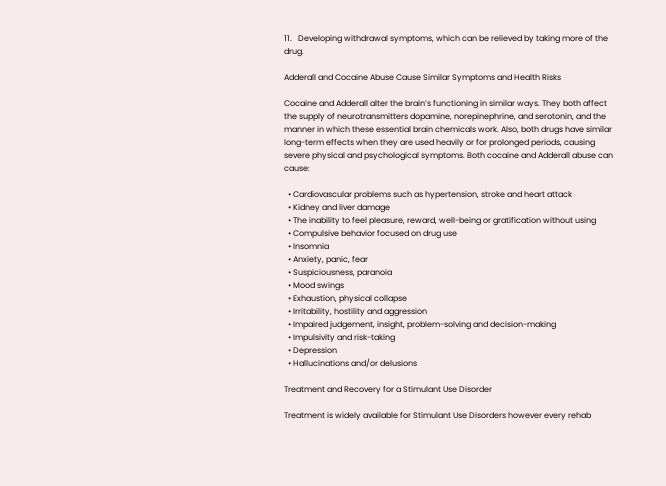11.   Developing withdrawal symptoms, which can be relieved by taking more of the drug.

Adderall and Cocaine Abuse Cause Similar Symptoms and Health Risks

Cocaine and Adderall alter the brain’s functioning in similar ways. They both affect the supply of neurotransmitters dopamine, norepinephrine, and serotonin, and the manner in which these essential brain chemicals work. Also, both drugs have similar long-term effects when they are used heavily or for prolonged periods, causing severe physical and psychological symptoms. Both cocaine and Adderall abuse can cause:

  • Cardiovascular problems such as hypertension, stroke and heart attack
  • Kidney and liver damage
  • The inability to feel pleasure, reward, well-being or gratification without using
  • Compulsive behavior focused on drug use
  • Insomnia
  • Anxiety, panic, fear
  • Suspiciousness, paranoia
  • Mood swings
  • Exhaustion, physical collapse
  • Irritability, hostility and aggression
  • Impaired judgement, insight, problem-solving and decision-making
  • Impulsivity and risk-taking
  • Depression
  • Hallucinations and/or delusions

Treatment and Recovery for a Stimulant Use Disorder

Treatment is widely available for Stimulant Use Disorders however every rehab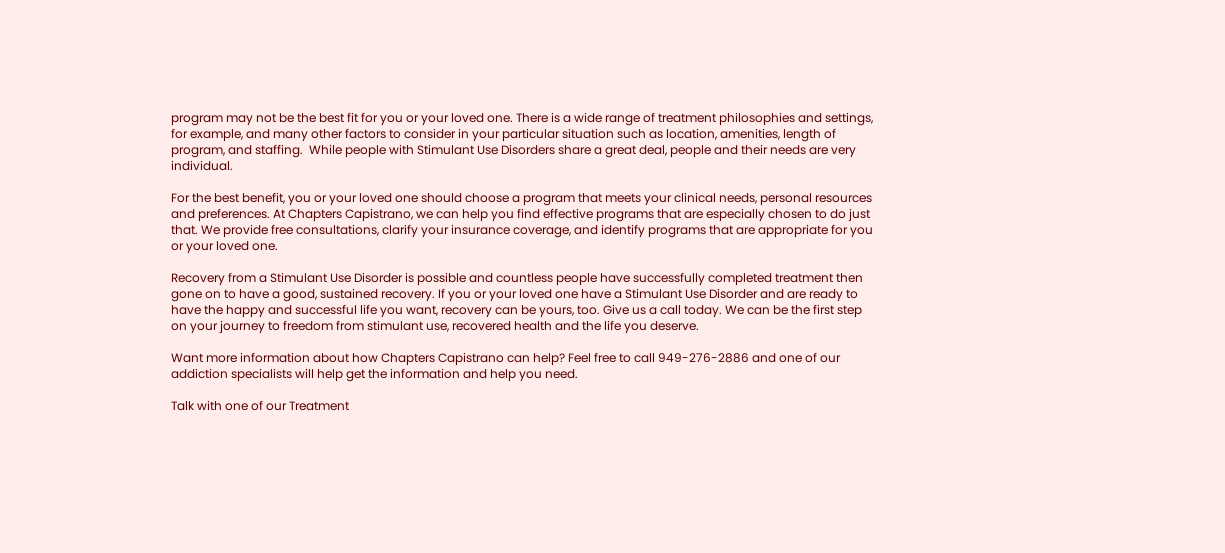program may not be the best fit for you or your loved one. There is a wide range of treatment philosophies and settings, for example, and many other factors to consider in your particular situation such as location, amenities, length of program, and staffing.  While people with Stimulant Use Disorders share a great deal, people and their needs are very individual.

For the best benefit, you or your loved one should choose a program that meets your clinical needs, personal resources and preferences. At Chapters Capistrano, we can help you find effective programs that are especially chosen to do just that. We provide free consultations, clarify your insurance coverage, and identify programs that are appropriate for you or your loved one.

Recovery from a Stimulant Use Disorder is possible and countless people have successfully completed treatment then gone on to have a good, sustained recovery. If you or your loved one have a Stimulant Use Disorder and are ready to have the happy and successful life you want, recovery can be yours, too. Give us a call today. We can be the first step on your journey to freedom from stimulant use, recovered health and the life you deserve.

Want more information about how Chapters Capistrano can help? Feel free to call 949-276-2886 and one of our addiction specialists will help get the information and help you need.

Talk with one of our Treatment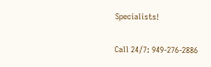Specialists!

Call 24/7: 949-276-2886